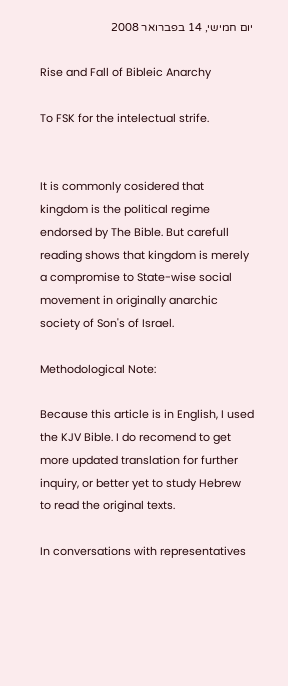יום חמישי, 14 בפברואר 2008

Rise and Fall of Bibleic Anarchy

To FSK for the intelectual strife.


It is commonly cosidered that kingdom is the political regime endorsed by The Bible. But carefull reading shows that kingdom is merely a compromise to State-wise social movement in originally anarchic society of Son's of Israel.

Methodological Note:

Because this article is in English, I used the KJV Bible. I do recomend to get more updated translation for further inquiry, or better yet to study Hebrew to read the original texts.

In conversations with representatives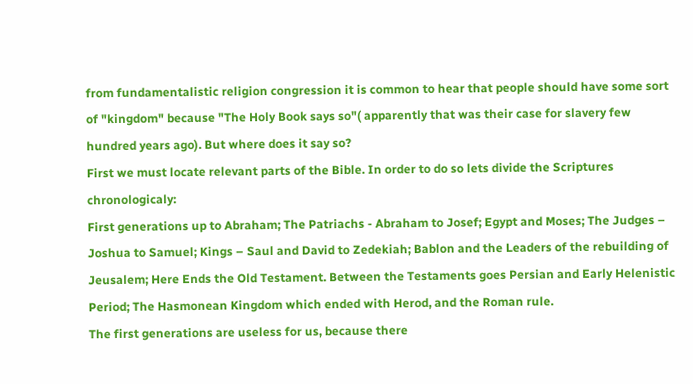from fundamentalistic religion congression it is common to hear that people should have some sort of "kingdom" because "The Holy Book says so"( apparently that was their case for slavery few hundred years ago). But where does it say so?
First we must locate relevant parts of the Bible. In order to do so lets divide the Scriptures chronologicaly:
First generations up to Abraham; The Patriachs - Abraham to Josef; Egypt and Moses; The Judges – Joshua to Samuel; Kings – Saul and David to Zedekiah; Bablon and the Leaders of the rebuilding of Jeusalem; Here Ends the Old Testament. Between the Testaments goes Persian and Early Helenistic Period; The Hasmonean Kingdom which ended with Herod, and the Roman rule.
The first generations are useless for us, because there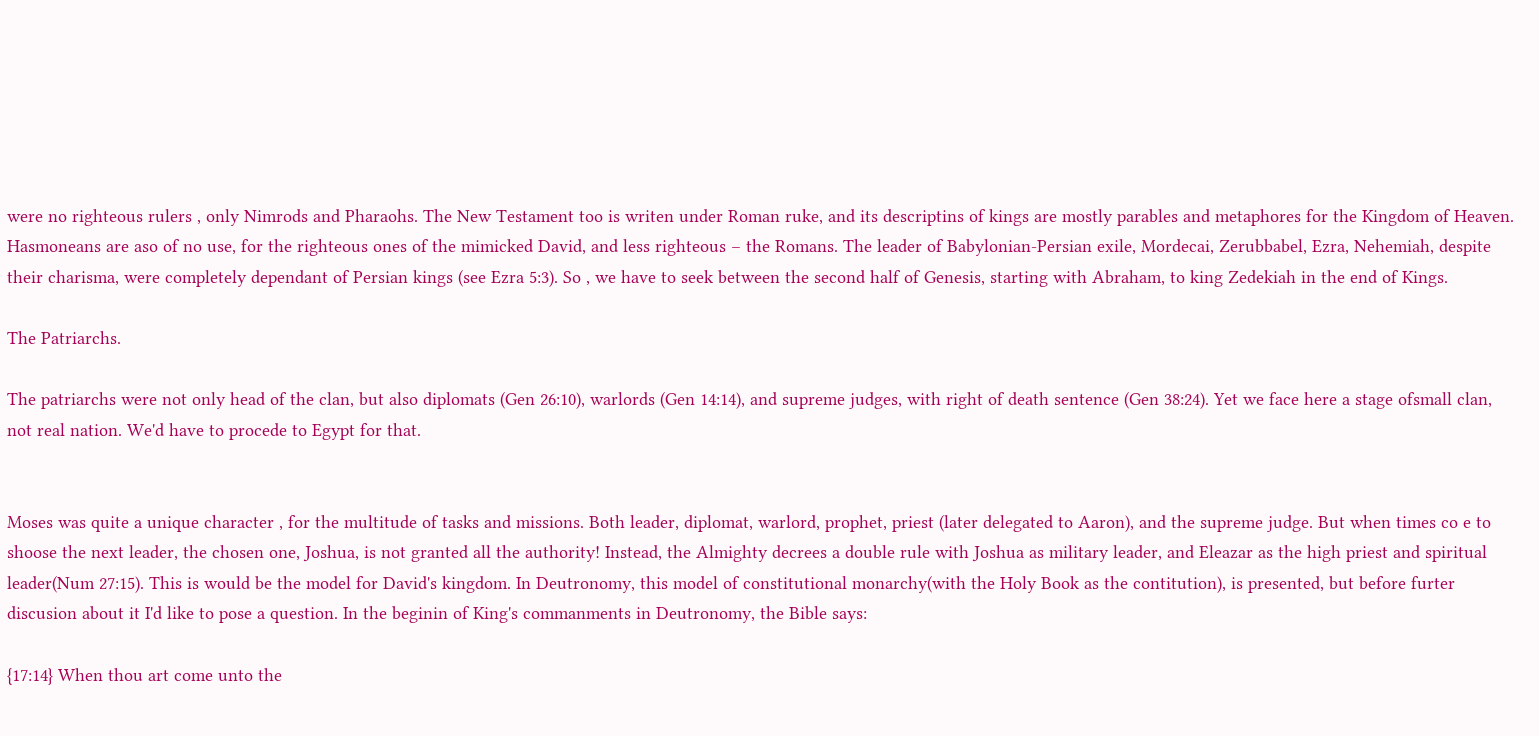were no righteous rulers , only Nimrods and Pharaohs. The New Testament too is writen under Roman ruke, and its descriptins of kings are mostly parables and metaphores for the Kingdom of Heaven. Hasmoneans are aso of no use, for the righteous ones of the mimicked David, and less righteous – the Romans. The leader of Babylonian-Persian exile, Mordecai, Zerubbabel, Ezra, Nehemiah, despite their charisma, were completely dependant of Persian kings (see Ezra 5:3). So , we have to seek between the second half of Genesis, starting with Abraham, to king Zedekiah in the end of Kings.

The Patriarchs.

The patriarchs were not only head of the clan, but also diplomats (Gen 26:10), warlords (Gen 14:14), and supreme judges, with right of death sentence (Gen 38:24). Yet we face here a stage ofsmall clan, not real nation. We'd have to procede to Egypt for that.


Moses was quite a unique character , for the multitude of tasks and missions. Both leader, diplomat, warlord, prophet, priest (later delegated to Aaron), and the supreme judge. But when times co e to shoose the next leader, the chosen one, Joshua, is not granted all the authority! Instead, the Almighty decrees a double rule with Joshua as military leader, and Eleazar as the high priest and spiritual leader(Num 27:15). This is would be the model for David's kingdom. In Deutronomy, this model of constitutional monarchy(with the Holy Book as the contitution), is presented, but before furter discusion about it I'd like to pose a question. In the beginin of King's commanments in Deutronomy, the Bible says:

{17:14} When thou art come unto the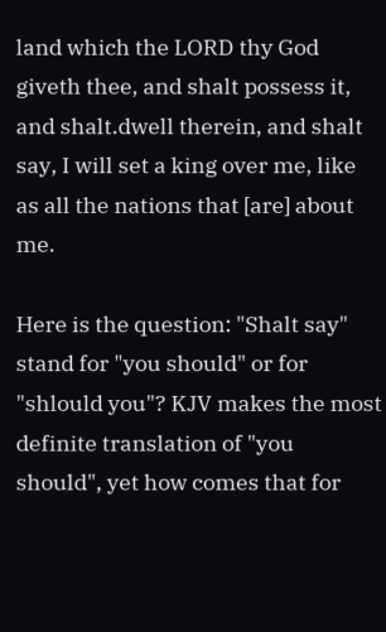land which the LORD thy God giveth thee, and shalt possess it, and shalt.dwell therein, and shalt say, I will set a king over me, like as all the nations that [are] about me.

Here is the question: "Shalt say" stand for "you should" or for "shlould you"? KJV makes the most definite translation of "you should", yet how comes that for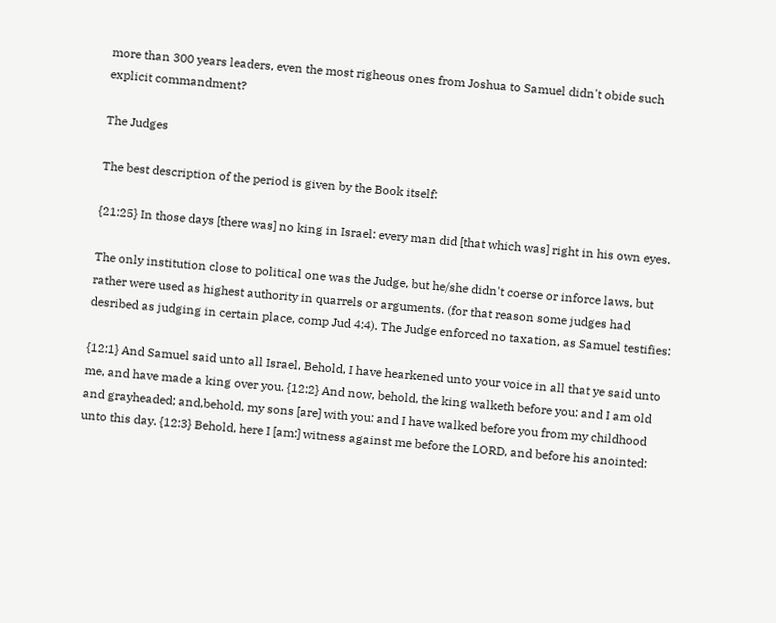more than 300 years leaders, even the most righeous ones from Joshua to Samuel didn't obide such explicit commandment?

The Judges

The best description of the period is given by the Book itself:

{21:25} In those days [there was] no king in Israel: every man did [that which was] right in his own eyes.

The only institution close to political one was the Judge, but he/she didn't coerse or inforce laws, but rather were used as highest authority in quarrels or arguments. (for that reason some judges had desribed as judging in certain place, comp Jud 4:4). The Judge enforced no taxation, as Samuel testifies:

{12:1} And Samuel said unto all Israel, Behold, I have hearkened unto your voice in all that ye said unto me, and have made a king over you. {12:2} And now, behold, the king walketh before you: and I am old and grayheaded; and,behold, my sons [are] with you: and I have walked before you from my childhood unto this day. {12:3} Behold, here I [am:] witness against me before the LORD, and before his anointed: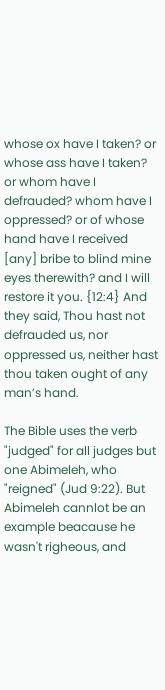whose ox have I taken? or whose ass have I taken? or whom have I defrauded? whom have I oppressed? or of whose hand have I received [any] bribe to blind mine eyes therewith? and I will restore it you. {12:4} And they said, Thou hast not defrauded us, nor oppressed us, neither hast thou taken ought of any man’s hand.

The Bible uses the verb "judged" for all judges but one Abimeleh, who "reigned" (Jud 9:22). But Abimeleh cannlot be an example beacause he wasn't righeous, and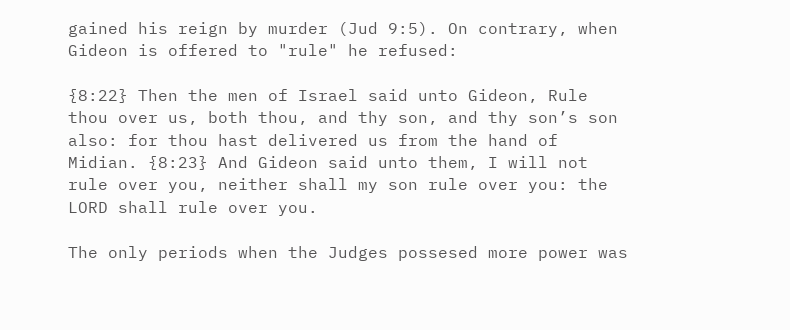gained his reign by murder (Jud 9:5). On contrary, when Gideon is offered to "rule" he refused:

{8:22} Then the men of Israel said unto Gideon, Rule thou over us, both thou, and thy son, and thy son’s son also: for thou hast delivered us from the hand of Midian. {8:23} And Gideon said unto them, I will not rule over you, neither shall my son rule over you: the LORD shall rule over you.

The only periods when the Judges possesed more power was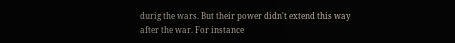durig the wars. But their power didn't extend this way after the war. For instance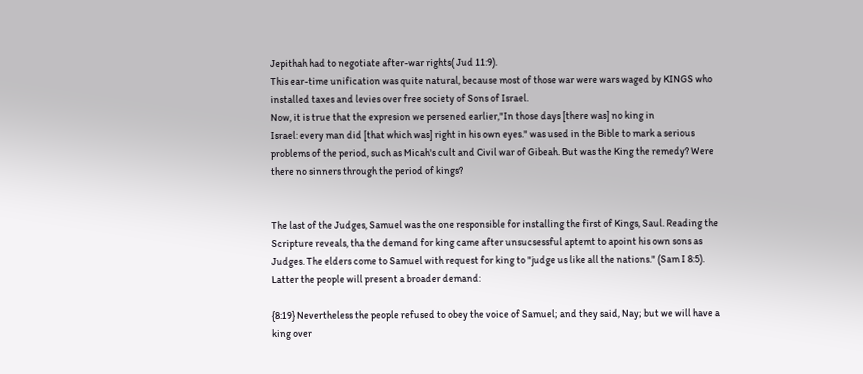Jepithah had to negotiate after-war rights( Jud 11:9).
This ear-time unification was quite natural, because most of those war were wars waged by KINGS who installed taxes and levies over free society of Sons of Israel.
Now, it is true that the expresion we persened earlier,"In those days [there was] no king in
Israel: every man did [that which was] right in his own eyes." was used in the Bible to mark a serious problems of the period, such as Micah's cult and Civil war of Gibeah. But was the King the remedy? Were there no sinners through the period of kings?


The last of the Judges, Samuel was the one responsible for installing the first of Kings, Saul. Reading the Scripture reveals, tha the demand for king came after unsucsessful aptemt to apoint his own sons as Judges. The elders come to Samuel with request for king to "judge us like all the nations." (Sam I 8:5).
Latter the people will present a broader demand:

{8:19} Nevertheless the people refused to obey the voice of Samuel; and they said, Nay; but we will have a king over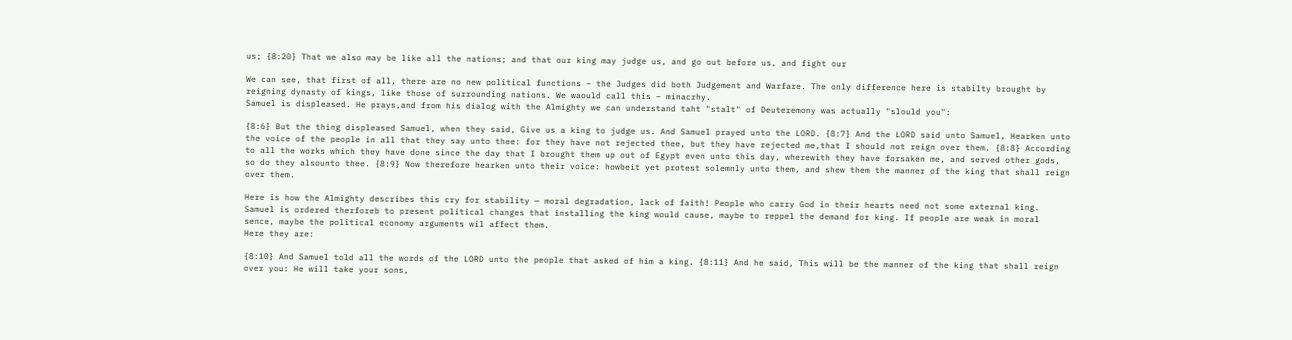us; {8:20} That we also may be like all the nations; and that our king may judge us, and go out before us, and fight our

We can see, that first of all, there are no new political functions – the Judges did both Judgement and Warfare. The only difference here is stabilty brought by reigning dynasty of kings, like those of surrounding nations. We waould call this – minacrhy.
Samuel is displeased. He prays,and from his dialog with the Almighty we can understand taht "stalt" of Deuteremony was actually "slould you":

{8:6} But the thing displeased Samuel, when they said, Give us a king to judge us. And Samuel prayed unto the LORD. {8:7} And the LORD said unto Samuel, Hearken unto the voice of the people in all that they say unto thee: for they have not rejected thee, but they have rejected me,that I should not reign over them. {8:8} According to all the works which they have done since the day that I brought them up out of Egypt even unto this day, wherewith they have forsaken me, and served other gods, so do they alsounto thee. {8:9} Now therefore hearken unto their voice: howbeit yet protest solemnly unto them, and shew them the manner of the king that shall reign over them.

Here is how the Almighty describes this cry for stability — moral degradation, lack of faith! People who carry God in their hearts need not some external king. Samuel is ordered therforeb to present political changes that installing the king would cause, maybe to reppel the demand for king. If people are weak in moral sence, maybe the political economy arguments wil affect them.
Here they are:

{8:10} And Samuel told all the words of the LORD unto the people that asked of him a king. {8:11} And he said, This will be the manner of the king that shall reign over you: He will take your sons,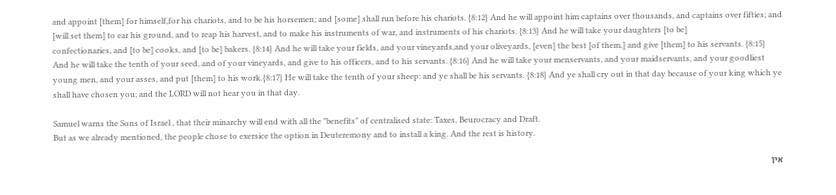and appoint [them] for himself,for his chariots, and to be his horsemen; and [some] shall run before his chariots. {8:12} And he will appoint him captains over thousands, and captains over fifties; and [will set them] to ear his ground, and to reap his harvest, and to make his instruments of war, and instruments of his chariots. {8:13} And he will take your daughters [to be]
confectionaries, and [to be] cooks, and [to be] bakers. {8:14} And he will take your fields, and your vineyards,and your oliveyards, [even] the best [of them,] and give [them] to his servants. {8:15} And he will take the tenth of your seed, and of your vineyards, and give to his officers, and to his servants. {8:16} And he will take your menservants, and your maidservants, and your goodliest young men, and your asses, and put [them] to his work.{8:17} He will take the tenth of your sheep: and ye shall be his servants. {8:18} And ye shall cry out in that day because of your king which ye shall have chosen you; and the LORD will not hear you in that day.

Samuel warns the Sons of Israel , that their minarchy will end with all the "benefits" of centralised state: Taxes, Beurocracy and Draft.
But as we already mentioned, the people chose to exersice the option in Deuteremony and to install a king. And the rest is history.

אין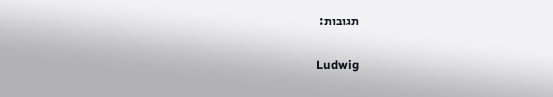תגובות:

Ludwig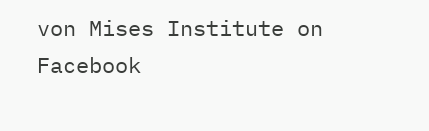von Mises Institute on Facebook